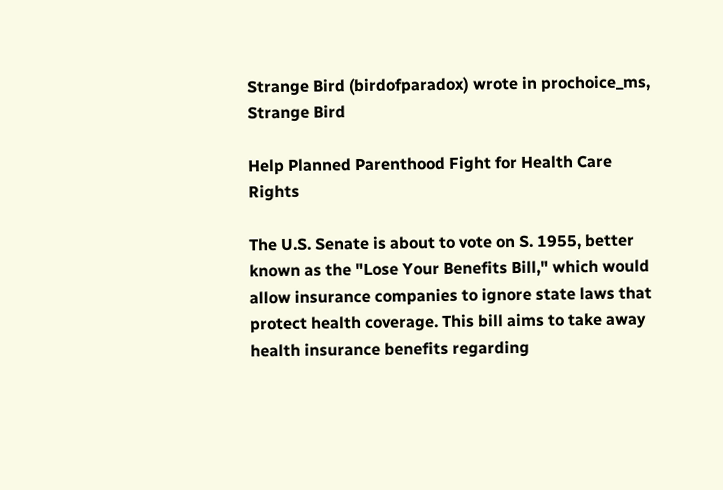Strange Bird (birdofparadox) wrote in prochoice_ms,
Strange Bird

Help Planned Parenthood Fight for Health Care Rights

The U.S. Senate is about to vote on S. 1955, better known as the "Lose Your Benefits Bill," which would allow insurance companies to ignore state laws that protect health coverage. This bill aims to take away health insurance benefits regarding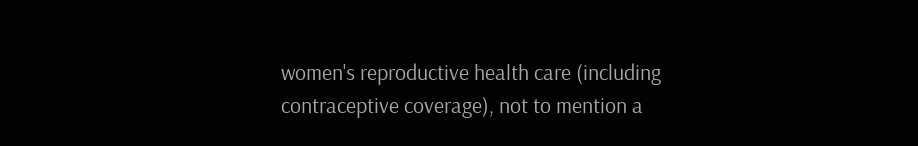women's reproductive health care (including contraceptive coverage), not to mention a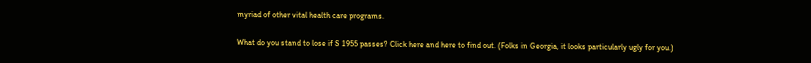myriad of other vital health care programs.

What do you stand to lose if S 1955 passes? Click here and here to find out. (Folks in Georgia, it looks particularly ugly for you.)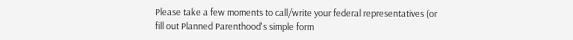Please take a few moments to call/write your federal representatives (or fill out Planned Parenthood's simple form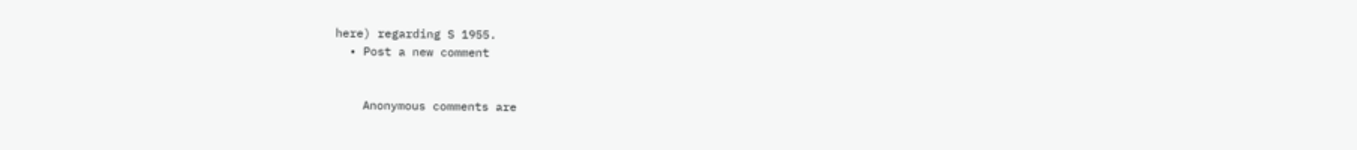here) regarding S 1955.
  • Post a new comment


    Anonymous comments are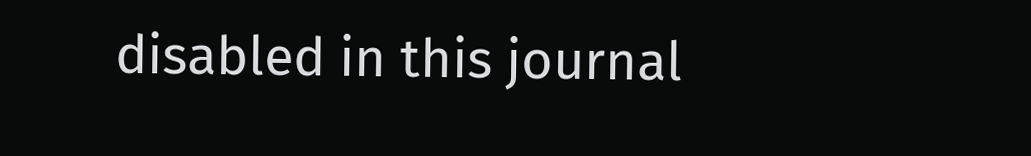disabled in this journal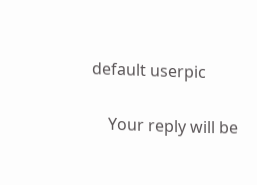default userpic

    Your reply will be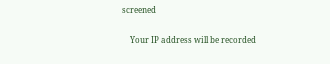screened

    Your IP address will be recorded